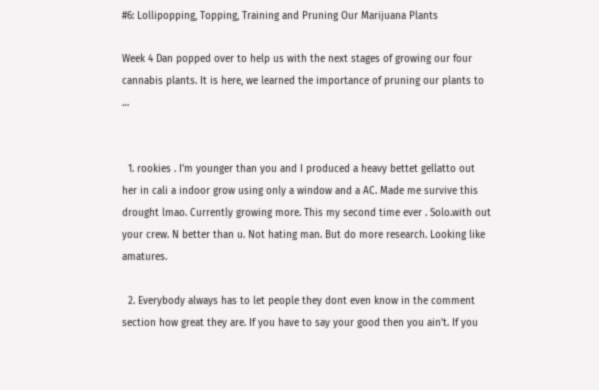#6: Lollipopping, Topping, Training and Pruning Our Marijuana Plants

Week 4 Dan popped over to help us with the next stages of growing our four cannabis plants. It is here, we learned the importance of pruning our plants to …


  1. rookies . I'm younger than you and I produced a heavy bettet gellatto out her in cali a indoor grow using only a window and a AC. Made me survive this drought lmao. Currently growing more. This my second time ever . Solo.with out your crew. N better than u. Not hating man. But do more research. Looking like amatures.

  2. Everybody always has to let people they dont even know in the comment section how great they are. If you have to say your good then you ain't. If you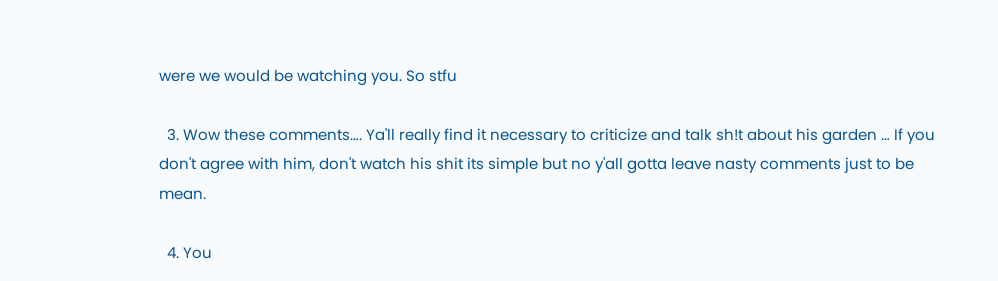were we would be watching you. So stfu

  3. Wow these comments…. Ya'll really find it necessary to criticize and talk sh!t about his garden … If you don't agree with him, don't watch his shit its simple but no y'all gotta leave nasty comments just to be mean.

  4. You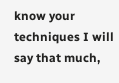know your techniques I will say that much,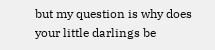but my question is why does your little darlings be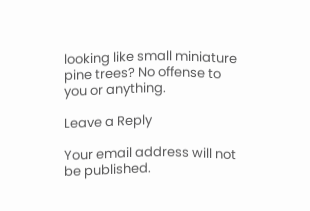looking like small miniature pine trees? No offense to you or anything.

Leave a Reply

Your email address will not be published.